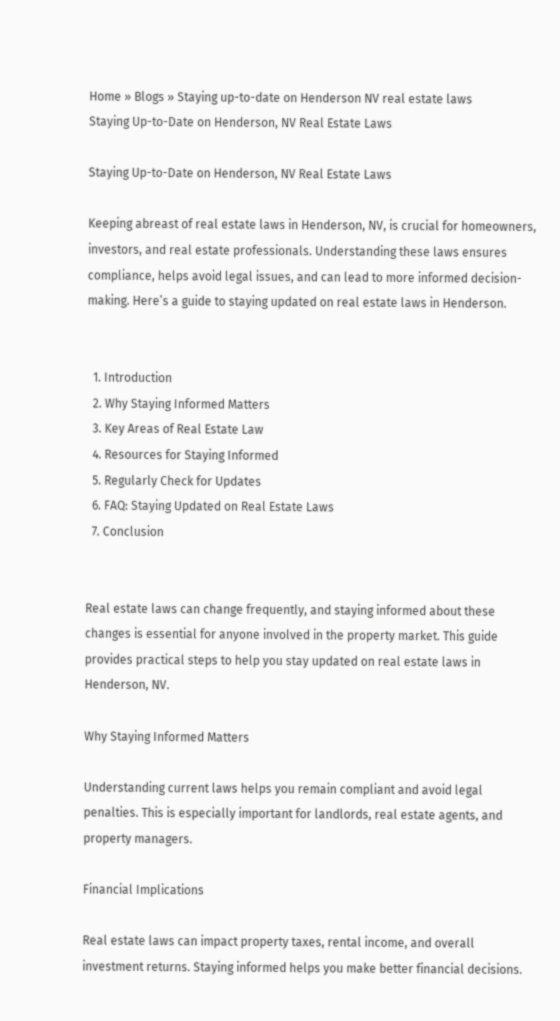Home » Blogs » Staying up-to-date on Henderson NV real estate laws
Staying Up-to-Date on Henderson, NV Real Estate Laws

Staying Up-to-Date on Henderson, NV Real Estate Laws

Keeping abreast of real estate laws in Henderson, NV, is crucial for homeowners, investors, and real estate professionals. Understanding these laws ensures compliance, helps avoid legal issues, and can lead to more informed decision-making. Here’s a guide to staying updated on real estate laws in Henderson.


  1. Introduction
  2. Why Staying Informed Matters
  3. Key Areas of Real Estate Law
  4. Resources for Staying Informed
  5. Regularly Check for Updates
  6. FAQ: Staying Updated on Real Estate Laws
  7. Conclusion


Real estate laws can change frequently, and staying informed about these changes is essential for anyone involved in the property market. This guide provides practical steps to help you stay updated on real estate laws in Henderson, NV.

Why Staying Informed Matters

Understanding current laws helps you remain compliant and avoid legal penalties. This is especially important for landlords, real estate agents, and property managers.

Financial Implications

Real estate laws can impact property taxes, rental income, and overall investment returns. Staying informed helps you make better financial decisions.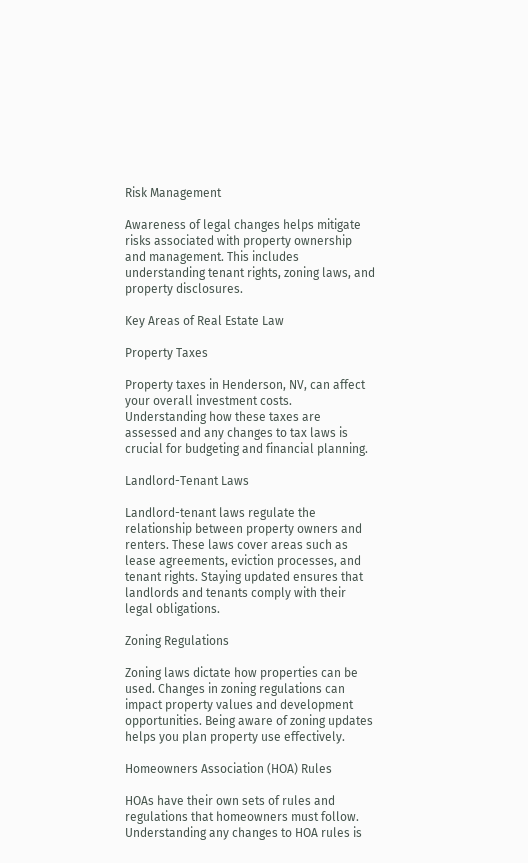Risk Management

Awareness of legal changes helps mitigate risks associated with property ownership and management. This includes understanding tenant rights, zoning laws, and property disclosures.

Key Areas of Real Estate Law

Property Taxes

Property taxes in Henderson, NV, can affect your overall investment costs. Understanding how these taxes are assessed and any changes to tax laws is crucial for budgeting and financial planning.

Landlord-Tenant Laws

Landlord-tenant laws regulate the relationship between property owners and renters. These laws cover areas such as lease agreements, eviction processes, and tenant rights. Staying updated ensures that landlords and tenants comply with their legal obligations.

Zoning Regulations

Zoning laws dictate how properties can be used. Changes in zoning regulations can impact property values and development opportunities. Being aware of zoning updates helps you plan property use effectively.

Homeowners Association (HOA) Rules

HOAs have their own sets of rules and regulations that homeowners must follow. Understanding any changes to HOA rules is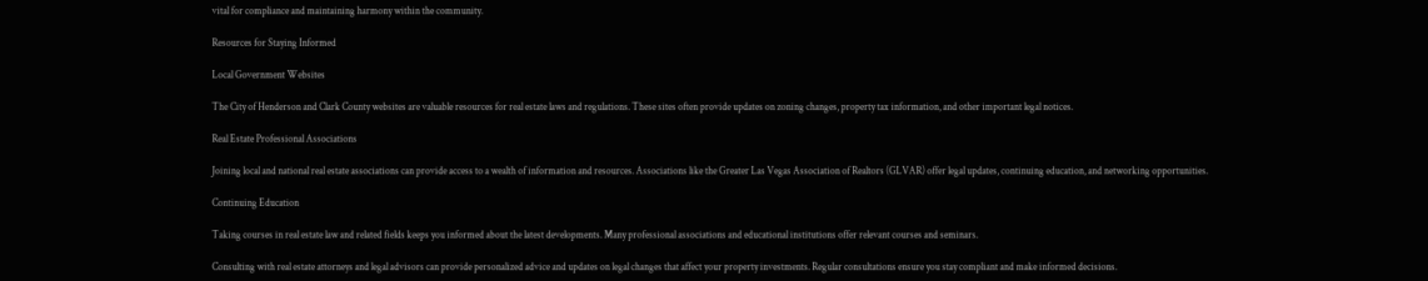vital for compliance and maintaining harmony within the community.

Resources for Staying Informed

Local Government Websites

The City of Henderson and Clark County websites are valuable resources for real estate laws and regulations. These sites often provide updates on zoning changes, property tax information, and other important legal notices.

Real Estate Professional Associations

Joining local and national real estate associations can provide access to a wealth of information and resources. Associations like the Greater Las Vegas Association of Realtors (GLVAR) offer legal updates, continuing education, and networking opportunities.

Continuing Education

Taking courses in real estate law and related fields keeps you informed about the latest developments. Many professional associations and educational institutions offer relevant courses and seminars.

Consulting with real estate attorneys and legal advisors can provide personalized advice and updates on legal changes that affect your property investments. Regular consultations ensure you stay compliant and make informed decisions.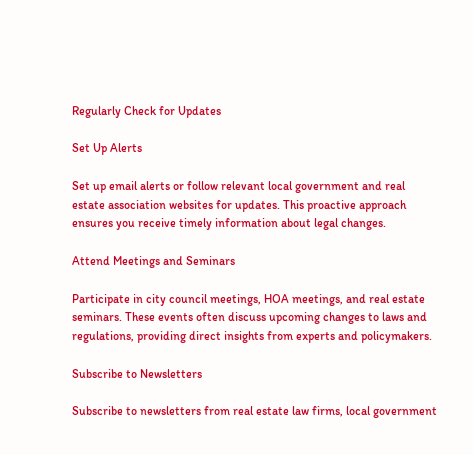Regularly Check for Updates

Set Up Alerts

Set up email alerts or follow relevant local government and real estate association websites for updates. This proactive approach ensures you receive timely information about legal changes.

Attend Meetings and Seminars

Participate in city council meetings, HOA meetings, and real estate seminars. These events often discuss upcoming changes to laws and regulations, providing direct insights from experts and policymakers.

Subscribe to Newsletters

Subscribe to newsletters from real estate law firms, local government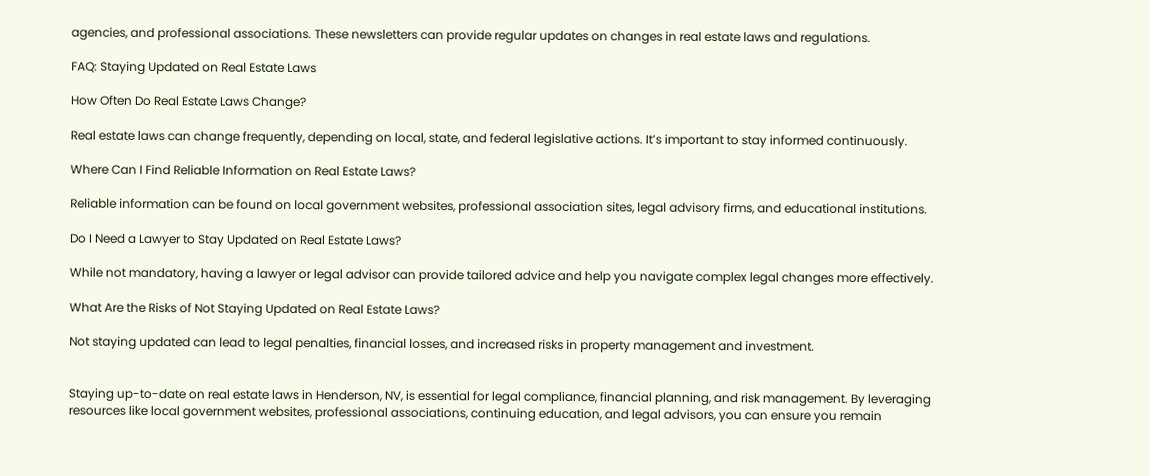agencies, and professional associations. These newsletters can provide regular updates on changes in real estate laws and regulations.

FAQ: Staying Updated on Real Estate Laws

How Often Do Real Estate Laws Change?

Real estate laws can change frequently, depending on local, state, and federal legislative actions. It’s important to stay informed continuously.

Where Can I Find Reliable Information on Real Estate Laws?

Reliable information can be found on local government websites, professional association sites, legal advisory firms, and educational institutions.

Do I Need a Lawyer to Stay Updated on Real Estate Laws?

While not mandatory, having a lawyer or legal advisor can provide tailored advice and help you navigate complex legal changes more effectively.

What Are the Risks of Not Staying Updated on Real Estate Laws?

Not staying updated can lead to legal penalties, financial losses, and increased risks in property management and investment.


Staying up-to-date on real estate laws in Henderson, NV, is essential for legal compliance, financial planning, and risk management. By leveraging resources like local government websites, professional associations, continuing education, and legal advisors, you can ensure you remain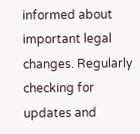informed about important legal changes. Regularly checking for updates and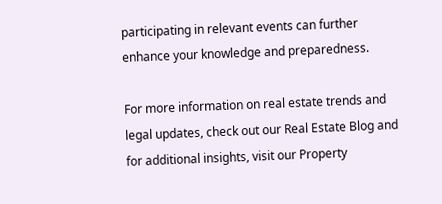participating in relevant events can further enhance your knowledge and preparedness.

For more information on real estate trends and legal updates, check out our Real Estate Blog and for additional insights, visit our Property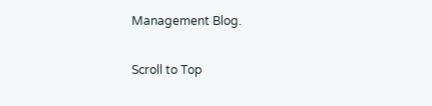Management Blog.

Scroll to Top